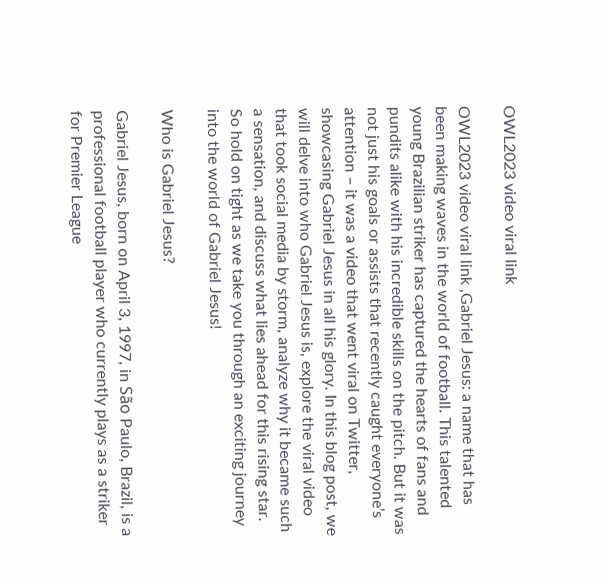OWL2023 video viral link

OWL2023 video viral link ,Gabriel Jesus: a name that has been making waves in the world of football. This talented young Brazilian striker has captured the hearts of fans and pundits alike with his incredible skills on the pitch. But it was not just his goals or assists that recently caught everyone’s attention – it was a video that went viral on Twitter, showcasing Gabriel Jesus in all his glory. In this blog post, we will delve into who Gabriel Jesus is, explore the viral video that took social media by storm, analyze why it became such a sensation, and discuss what lies ahead for this rising star. So hold on tight as we take you through an exciting journey into the world of Gabriel Jesus!

Who is Gabriel Jesus?

Gabriel Jesus, born on April 3, 1997, in São Paulo, Brazil, is a professional football player who currently plays as a striker for Premier League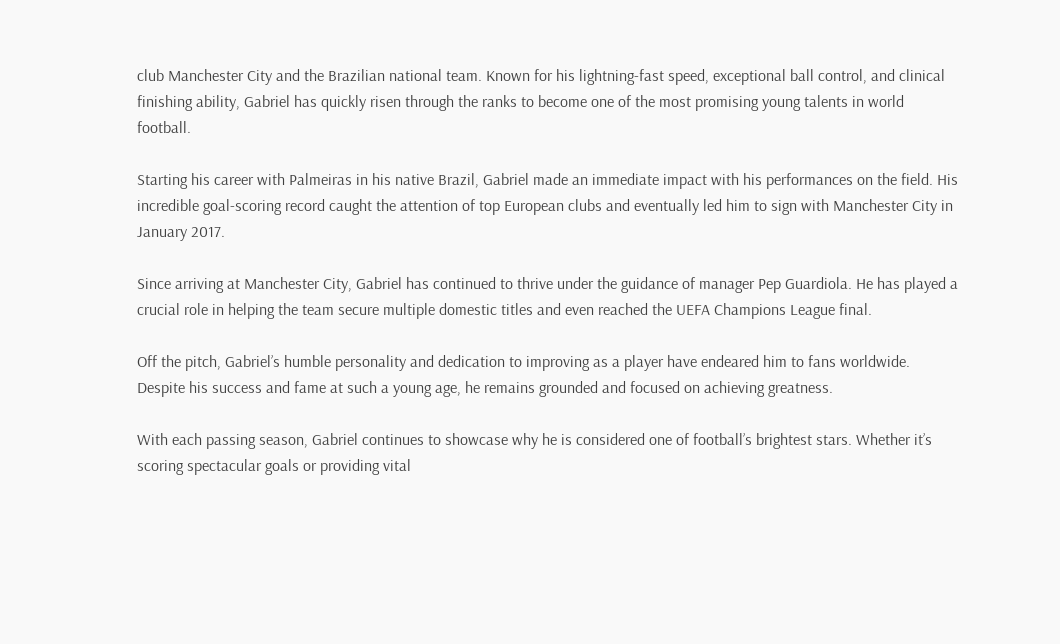club Manchester City and the Brazilian national team. Known for his lightning-fast speed, exceptional ball control, and clinical finishing ability, Gabriel has quickly risen through the ranks to become one of the most promising young talents in world football.

Starting his career with Palmeiras in his native Brazil, Gabriel made an immediate impact with his performances on the field. His incredible goal-scoring record caught the attention of top European clubs and eventually led him to sign with Manchester City in January 2017.

Since arriving at Manchester City, Gabriel has continued to thrive under the guidance of manager Pep Guardiola. He has played a crucial role in helping the team secure multiple domestic titles and even reached the UEFA Champions League final.

Off the pitch, Gabriel’s humble personality and dedication to improving as a player have endeared him to fans worldwide. Despite his success and fame at such a young age, he remains grounded and focused on achieving greatness.

With each passing season, Gabriel continues to showcase why he is considered one of football’s brightest stars. Whether it’s scoring spectacular goals or providing vital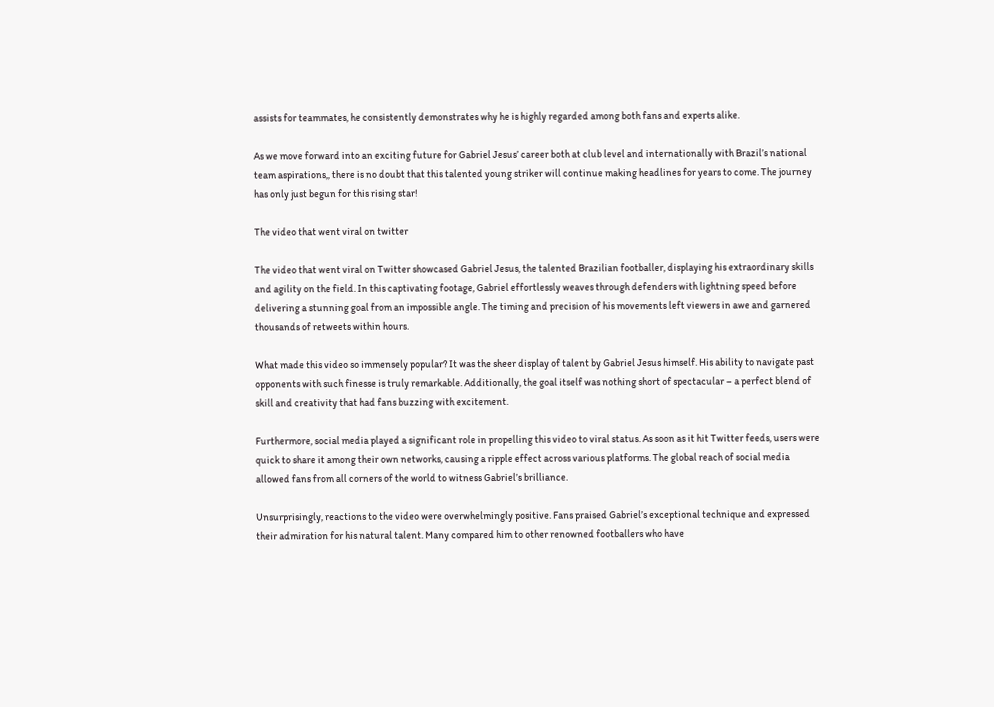assists for teammates, he consistently demonstrates why he is highly regarded among both fans and experts alike.

As we move forward into an exciting future for Gabriel Jesus’ career both at club level and internationally with Brazil’s national team aspirations,, there is no doubt that this talented young striker will continue making headlines for years to come. The journey has only just begun for this rising star!

The video that went viral on twitter

The video that went viral on Twitter showcased Gabriel Jesus, the talented Brazilian footballer, displaying his extraordinary skills and agility on the field. In this captivating footage, Gabriel effortlessly weaves through defenders with lightning speed before delivering a stunning goal from an impossible angle. The timing and precision of his movements left viewers in awe and garnered thousands of retweets within hours.

What made this video so immensely popular? It was the sheer display of talent by Gabriel Jesus himself. His ability to navigate past opponents with such finesse is truly remarkable. Additionally, the goal itself was nothing short of spectacular – a perfect blend of skill and creativity that had fans buzzing with excitement.

Furthermore, social media played a significant role in propelling this video to viral status. As soon as it hit Twitter feeds, users were quick to share it among their own networks, causing a ripple effect across various platforms. The global reach of social media allowed fans from all corners of the world to witness Gabriel’s brilliance.

Unsurprisingly, reactions to the video were overwhelmingly positive. Fans praised Gabriel’s exceptional technique and expressed their admiration for his natural talent. Many compared him to other renowned footballers who have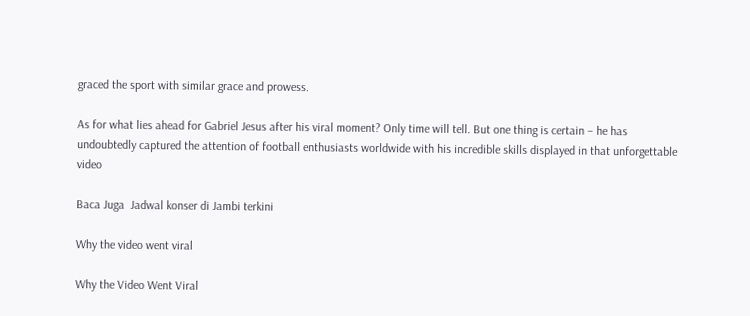graced the sport with similar grace and prowess.

As for what lies ahead for Gabriel Jesus after his viral moment? Only time will tell. But one thing is certain – he has undoubtedly captured the attention of football enthusiasts worldwide with his incredible skills displayed in that unforgettable video

Baca Juga  Jadwal konser di Jambi terkini

Why the video went viral

Why the Video Went Viral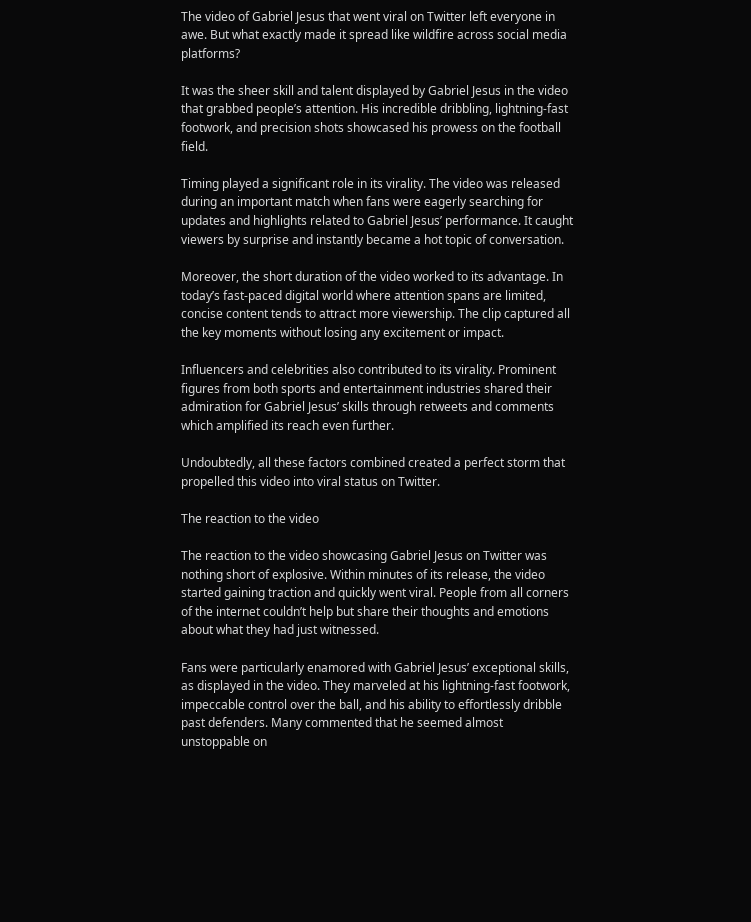The video of Gabriel Jesus that went viral on Twitter left everyone in awe. But what exactly made it spread like wildfire across social media platforms?

It was the sheer skill and talent displayed by Gabriel Jesus in the video that grabbed people’s attention. His incredible dribbling, lightning-fast footwork, and precision shots showcased his prowess on the football field.

Timing played a significant role in its virality. The video was released during an important match when fans were eagerly searching for updates and highlights related to Gabriel Jesus’ performance. It caught viewers by surprise and instantly became a hot topic of conversation.

Moreover, the short duration of the video worked to its advantage. In today’s fast-paced digital world where attention spans are limited, concise content tends to attract more viewership. The clip captured all the key moments without losing any excitement or impact.

Influencers and celebrities also contributed to its virality. Prominent figures from both sports and entertainment industries shared their admiration for Gabriel Jesus’ skills through retweets and comments which amplified its reach even further.

Undoubtedly, all these factors combined created a perfect storm that propelled this video into viral status on Twitter.

The reaction to the video

The reaction to the video showcasing Gabriel Jesus on Twitter was nothing short of explosive. Within minutes of its release, the video started gaining traction and quickly went viral. People from all corners of the internet couldn’t help but share their thoughts and emotions about what they had just witnessed.

Fans were particularly enamored with Gabriel Jesus’ exceptional skills, as displayed in the video. They marveled at his lightning-fast footwork, impeccable control over the ball, and his ability to effortlessly dribble past defenders. Many commented that he seemed almost unstoppable on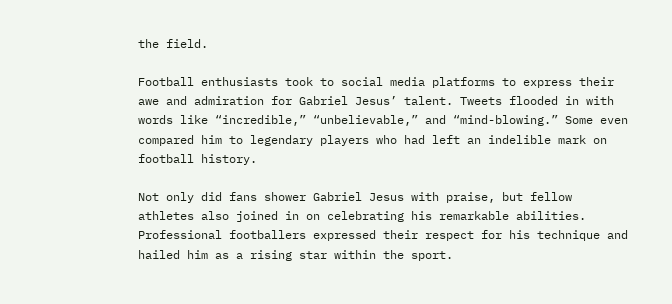the field.

Football enthusiasts took to social media platforms to express their awe and admiration for Gabriel Jesus’ talent. Tweets flooded in with words like “incredible,” “unbelievable,” and “mind-blowing.” Some even compared him to legendary players who had left an indelible mark on football history.

Not only did fans shower Gabriel Jesus with praise, but fellow athletes also joined in on celebrating his remarkable abilities. Professional footballers expressed their respect for his technique and hailed him as a rising star within the sport.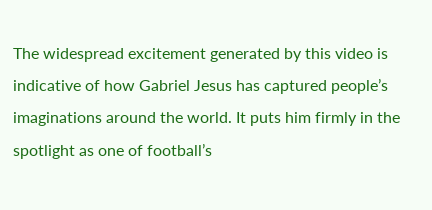The widespread excitement generated by this video is indicative of how Gabriel Jesus has captured people’s imaginations around the world. It puts him firmly in the spotlight as one of football’s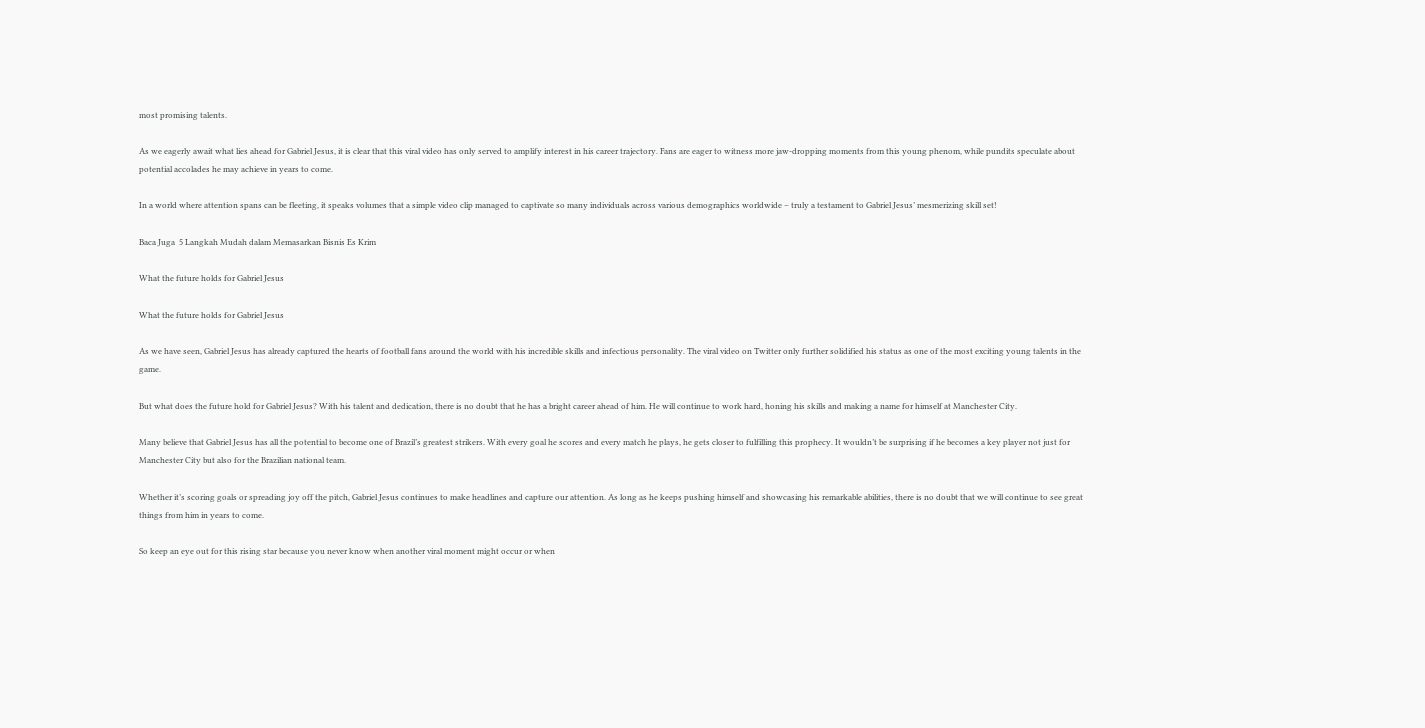most promising talents.

As we eagerly await what lies ahead for Gabriel Jesus, it is clear that this viral video has only served to amplify interest in his career trajectory. Fans are eager to witness more jaw-dropping moments from this young phenom, while pundits speculate about potential accolades he may achieve in years to come.

In a world where attention spans can be fleeting, it speaks volumes that a simple video clip managed to captivate so many individuals across various demographics worldwide – truly a testament to Gabriel Jesus’ mesmerizing skill set!

Baca Juga  5 Langkah Mudah dalam Memasarkan Bisnis Es Krim

What the future holds for Gabriel Jesus

What the future holds for Gabriel Jesus

As we have seen, Gabriel Jesus has already captured the hearts of football fans around the world with his incredible skills and infectious personality. The viral video on Twitter only further solidified his status as one of the most exciting young talents in the game.

But what does the future hold for Gabriel Jesus? With his talent and dedication, there is no doubt that he has a bright career ahead of him. He will continue to work hard, honing his skills and making a name for himself at Manchester City.

Many believe that Gabriel Jesus has all the potential to become one of Brazil’s greatest strikers. With every goal he scores and every match he plays, he gets closer to fulfilling this prophecy. It wouldn’t be surprising if he becomes a key player not just for Manchester City but also for the Brazilian national team.

Whether it’s scoring goals or spreading joy off the pitch, Gabriel Jesus continues to make headlines and capture our attention. As long as he keeps pushing himself and showcasing his remarkable abilities, there is no doubt that we will continue to see great things from him in years to come.

So keep an eye out for this rising star because you never know when another viral moment might occur or when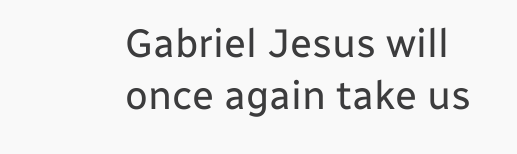Gabriel Jesus will once again take us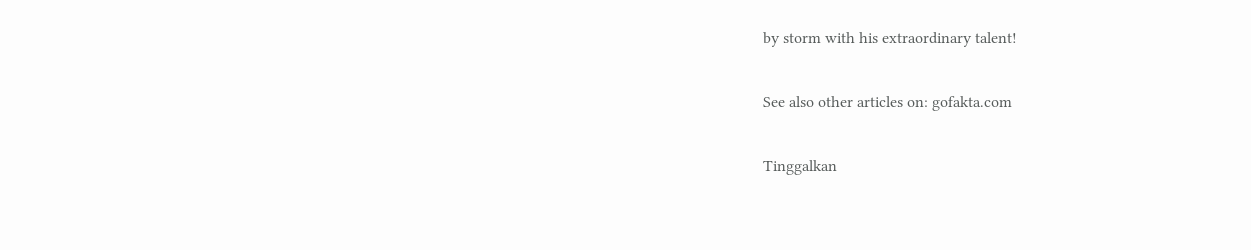by storm with his extraordinary talent!

See also other articles on: gofakta.com

Tinggalkan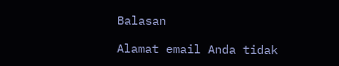Balasan

Alamat email Anda tidak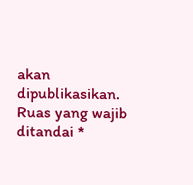akan dipublikasikan. Ruas yang wajib ditandai *